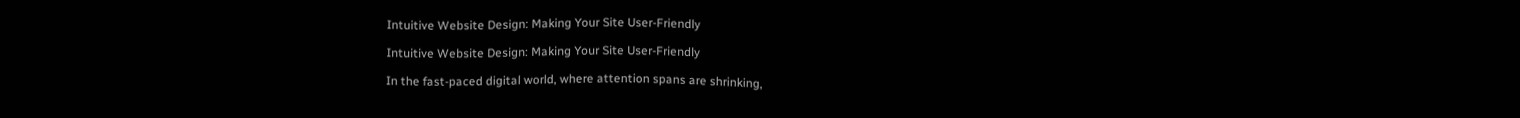Intuitive Website Design: Making Your Site User-Friendly

Intuitive Website Design: Making Your Site User-Friendly

In the fast-paced digital world, where attention spans are shrinking,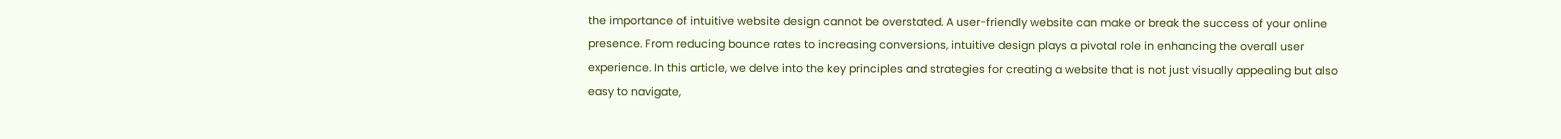the importance of intuitive website design cannot be overstated. A user-friendly website can make or break the success of your online presence. From reducing bounce rates to increasing conversions, intuitive design plays a pivotal role in enhancing the overall user experience. In this article, we delve into the key principles and strategies for creating a website that is not just visually appealing but also easy to navigate,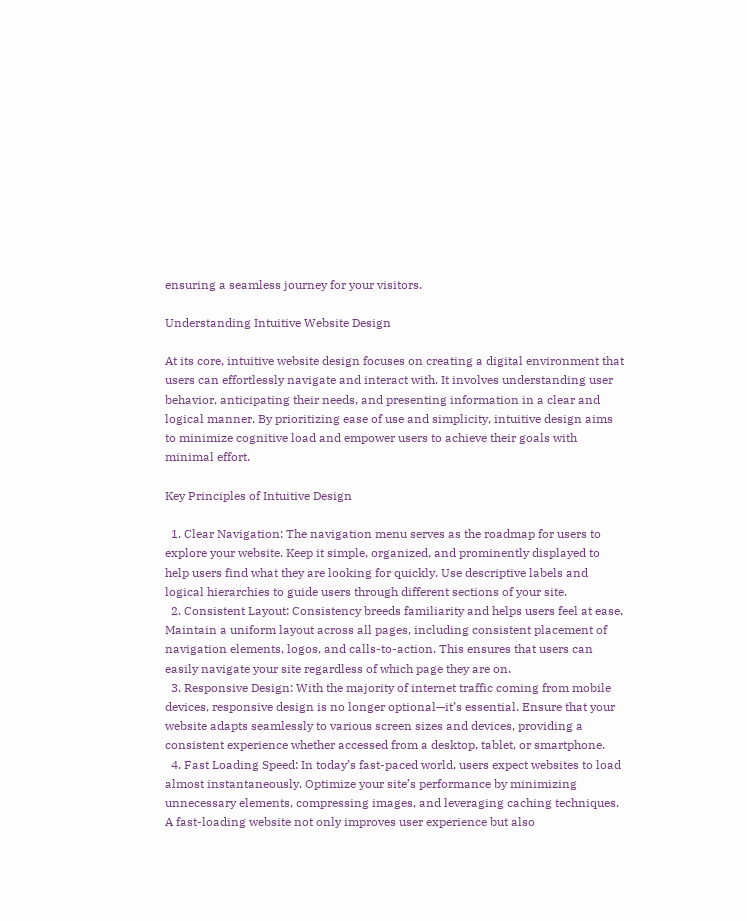ensuring a seamless journey for your visitors.

Understanding Intuitive Website Design

At its core, intuitive website design focuses on creating a digital environment that users can effortlessly navigate and interact with. It involves understanding user behavior, anticipating their needs, and presenting information in a clear and logical manner. By prioritizing ease of use and simplicity, intuitive design aims to minimize cognitive load and empower users to achieve their goals with minimal effort.

Key Principles of Intuitive Design

  1. Clear Navigation: The navigation menu serves as the roadmap for users to explore your website. Keep it simple, organized, and prominently displayed to help users find what they are looking for quickly. Use descriptive labels and logical hierarchies to guide users through different sections of your site.
  2. Consistent Layout: Consistency breeds familiarity and helps users feel at ease. Maintain a uniform layout across all pages, including consistent placement of navigation elements, logos, and calls-to-action. This ensures that users can easily navigate your site regardless of which page they are on.
  3. Responsive Design: With the majority of internet traffic coming from mobile devices, responsive design is no longer optional—it’s essential. Ensure that your website adapts seamlessly to various screen sizes and devices, providing a consistent experience whether accessed from a desktop, tablet, or smartphone.
  4. Fast Loading Speed: In today’s fast-paced world, users expect websites to load almost instantaneously. Optimize your site’s performance by minimizing unnecessary elements, compressing images, and leveraging caching techniques. A fast-loading website not only improves user experience but also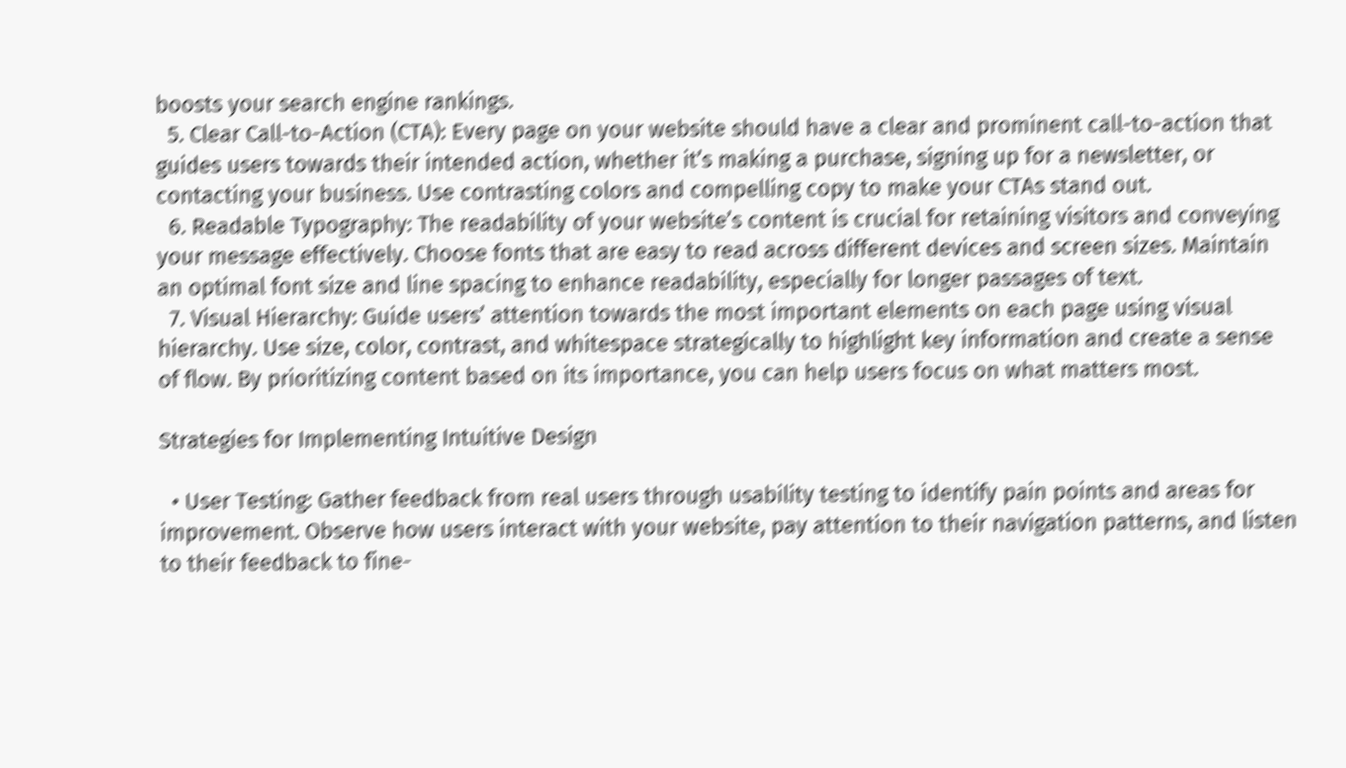boosts your search engine rankings.
  5. Clear Call-to-Action (CTA): Every page on your website should have a clear and prominent call-to-action that guides users towards their intended action, whether it’s making a purchase, signing up for a newsletter, or contacting your business. Use contrasting colors and compelling copy to make your CTAs stand out.
  6. Readable Typography: The readability of your website’s content is crucial for retaining visitors and conveying your message effectively. Choose fonts that are easy to read across different devices and screen sizes. Maintain an optimal font size and line spacing to enhance readability, especially for longer passages of text.
  7. Visual Hierarchy: Guide users’ attention towards the most important elements on each page using visual hierarchy. Use size, color, contrast, and whitespace strategically to highlight key information and create a sense of flow. By prioritizing content based on its importance, you can help users focus on what matters most.

Strategies for Implementing Intuitive Design

  • User Testing: Gather feedback from real users through usability testing to identify pain points and areas for improvement. Observe how users interact with your website, pay attention to their navigation patterns, and listen to their feedback to fine-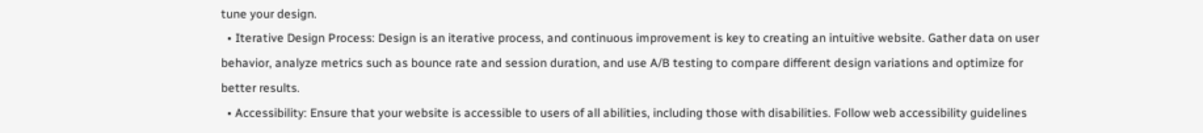tune your design.
  • Iterative Design Process: Design is an iterative process, and continuous improvement is key to creating an intuitive website. Gather data on user behavior, analyze metrics such as bounce rate and session duration, and use A/B testing to compare different design variations and optimize for better results.
  • Accessibility: Ensure that your website is accessible to users of all abilities, including those with disabilities. Follow web accessibility guidelines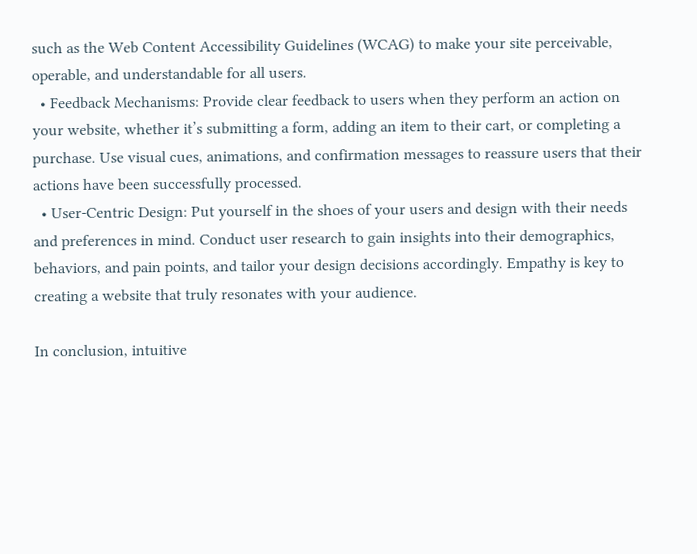such as the Web Content Accessibility Guidelines (WCAG) to make your site perceivable, operable, and understandable for all users.
  • Feedback Mechanisms: Provide clear feedback to users when they perform an action on your website, whether it’s submitting a form, adding an item to their cart, or completing a purchase. Use visual cues, animations, and confirmation messages to reassure users that their actions have been successfully processed.
  • User-Centric Design: Put yourself in the shoes of your users and design with their needs and preferences in mind. Conduct user research to gain insights into their demographics, behaviors, and pain points, and tailor your design decisions accordingly. Empathy is key to creating a website that truly resonates with your audience.

In conclusion, intuitive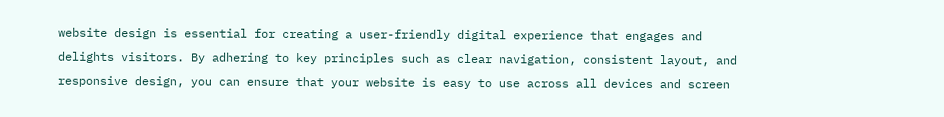website design is essential for creating a user-friendly digital experience that engages and delights visitors. By adhering to key principles such as clear navigation, consistent layout, and responsive design, you can ensure that your website is easy to use across all devices and screen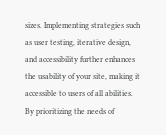sizes. Implementing strategies such as user testing, iterative design, and accessibility further enhances the usability of your site, making it accessible to users of all abilities. By prioritizing the needs of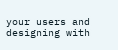your users and designing with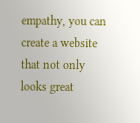empathy, you can create a website that not only looks great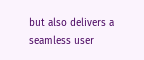but also delivers a seamless user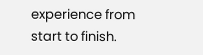experience from start to finish.